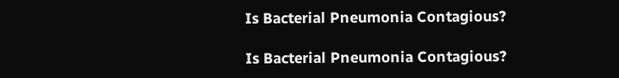Is Bacterial Pneumonia Contagious?

Is Bacterial Pneumonia Contagious?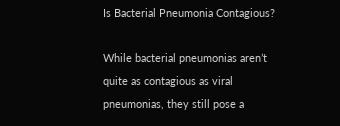Is Bacterial Pneumonia Contagious?

While bacterial pneumonias aren’t quite as contagious as viral pneumonias, they still pose a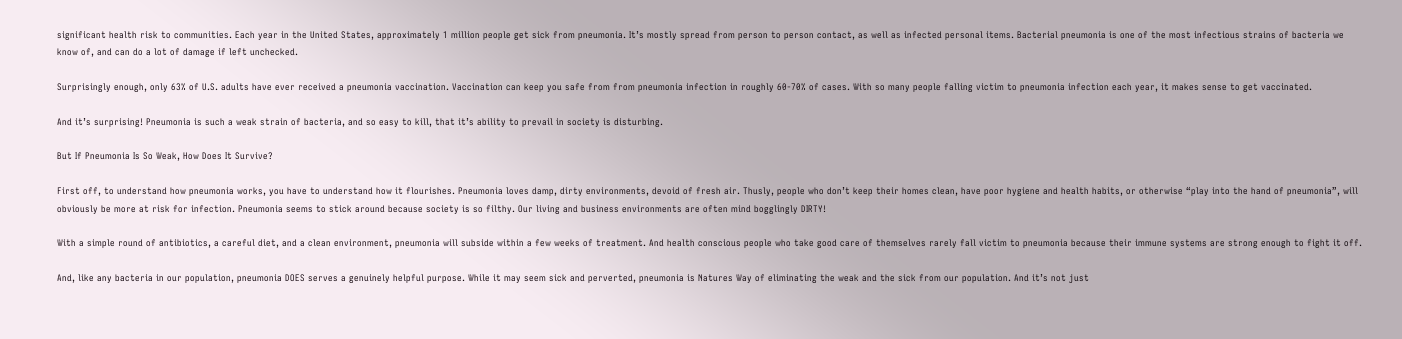significant health risk to communities. Each year in the United States, approximately 1 million people get sick from pneumonia. It’s mostly spread from person to person contact, as well as infected personal items. Bacterial pneumonia is one of the most infectious strains of bacteria we know of, and can do a lot of damage if left unchecked.

Surprisingly enough, only 63% of U.S. adults have ever received a pneumonia vaccination. Vaccination can keep you safe from from pneumonia infection in roughly 60-70% of cases. With so many people falling victim to pneumonia infection each year, it makes sense to get vaccinated.

And it’s surprising! Pneumonia is such a weak strain of bacteria, and so easy to kill, that it’s ability to prevail in society is disturbing.

But If Pneumonia Is So Weak, How Does It Survive?

First off, to understand how pneumonia works, you have to understand how it flourishes. Pneumonia loves damp, dirty environments, devoid of fresh air. Thusly, people who don’t keep their homes clean, have poor hygiene and health habits, or otherwise “play into the hand of pneumonia”, will obviously be more at risk for infection. Pneumonia seems to stick around because society is so filthy. Our living and business environments are often mind bogglingly DIRTY!

With a simple round of antibiotics, a careful diet, and a clean environment, pneumonia will subside within a few weeks of treatment. And health conscious people who take good care of themselves rarely fall victim to pneumonia because their immune systems are strong enough to fight it off.

And, like any bacteria in our population, pneumonia DOES serves a genuinely helpful purpose. While it may seem sick and perverted, pneumonia is Natures Way of eliminating the weak and the sick from our population. And it’s not just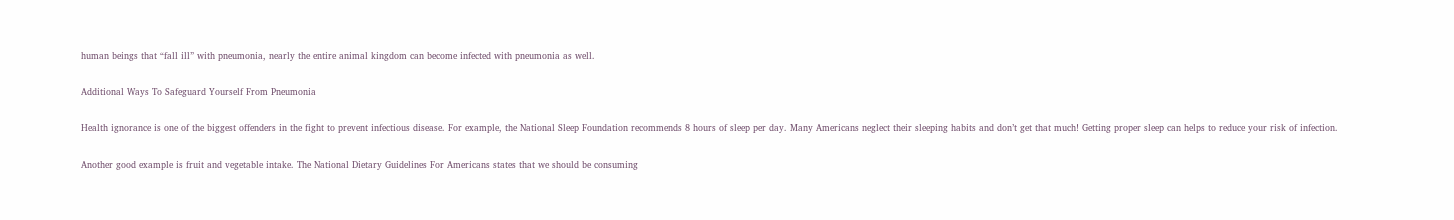human beings that “fall ill” with pneumonia, nearly the entire animal kingdom can become infected with pneumonia as well.

Additional Ways To Safeguard Yourself From Pneumonia

Health ignorance is one of the biggest offenders in the fight to prevent infectious disease. For example, the National Sleep Foundation recommends 8 hours of sleep per day. Many Americans neglect their sleeping habits and don’t get that much! Getting proper sleep can helps to reduce your risk of infection.

Another good example is fruit and vegetable intake. The National Dietary Guidelines For Americans states that we should be consuming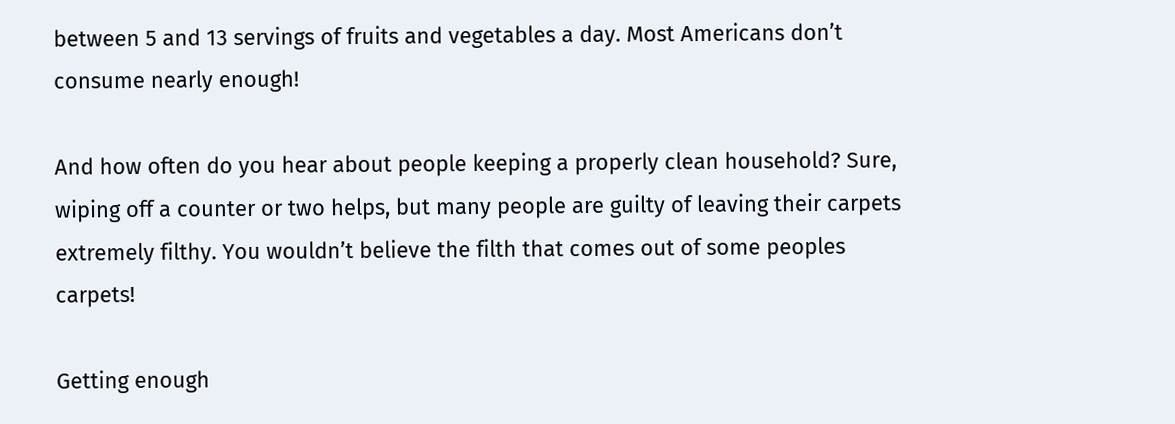between 5 and 13 servings of fruits and vegetables a day. Most Americans don’t consume nearly enough!

And how often do you hear about people keeping a properly clean household? Sure, wiping off a counter or two helps, but many people are guilty of leaving their carpets extremely filthy. You wouldn’t believe the filth that comes out of some peoples carpets!

Getting enough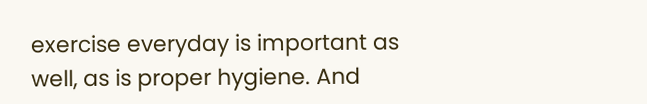exercise everyday is important as well, as is proper hygiene. And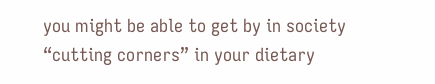you might be able to get by in society “cutting corners” in your dietary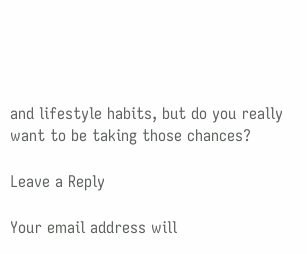and lifestyle habits, but do you really want to be taking those chances?

Leave a Reply

Your email address will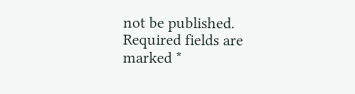not be published. Required fields are marked *